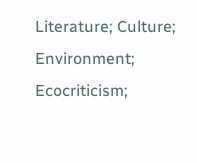Literature; Culture; Environment; Ecocriticism;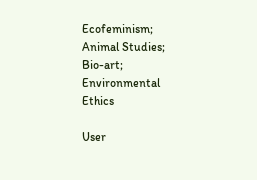Ecofeminism; Animal Studies; Bio-art; Environmental Ethics

User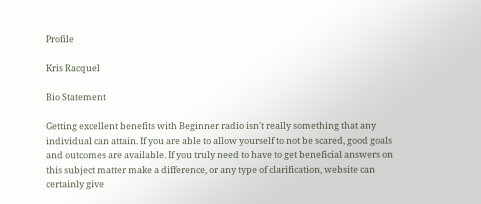Profile

Kris Racquel

Bio Statement

Getting excellent benefits with Beginner radio isn't really something that any individual can attain. If you are able to allow yourself to not be scared, good goals and outcomes are available. If you truly need to have to get beneficial answers on this subject matter make a difference, or any type of clarification, website can certainly give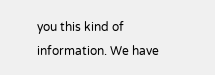you this kind of information. We have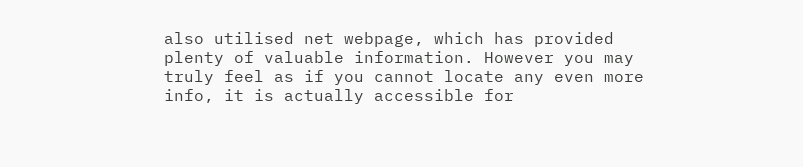also utilised net webpage, which has provided plenty of valuable information. However you may truly feel as if you cannot locate any even more info, it is actually accessible for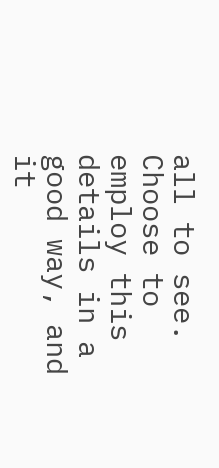all to see. Choose to employ this details in a good way, and it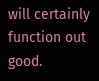will certainly function out good.